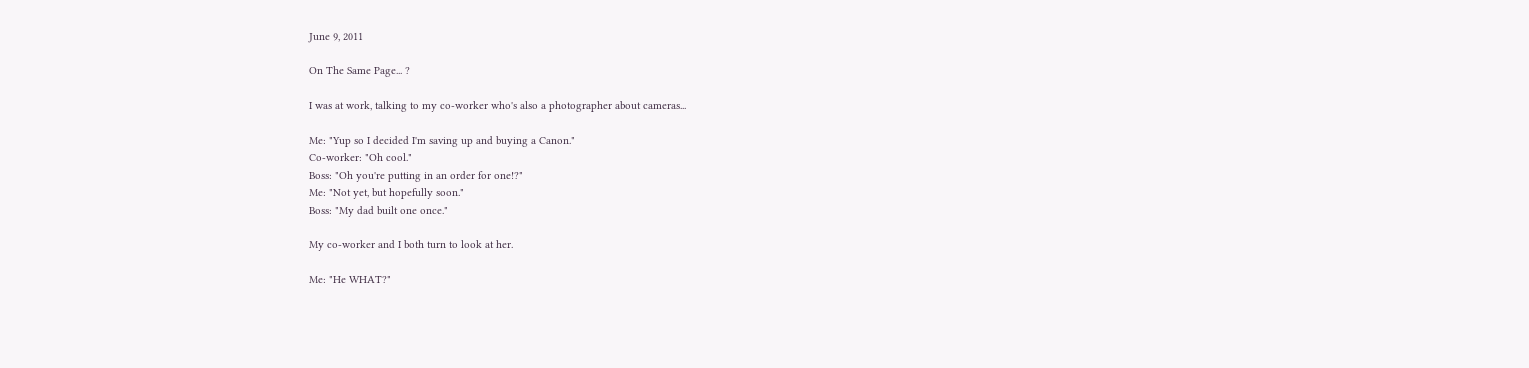June 9, 2011

On The Same Page... ?

I was at work, talking to my co-worker who's also a photographer about cameras...

Me: "Yup so I decided I'm saving up and buying a Canon."
Co-worker: "Oh cool."
Boss: "Oh you're putting in an order for one!?"
Me: "Not yet, but hopefully soon."
Boss: "My dad built one once."

My co-worker and I both turn to look at her.

Me: "He WHAT?"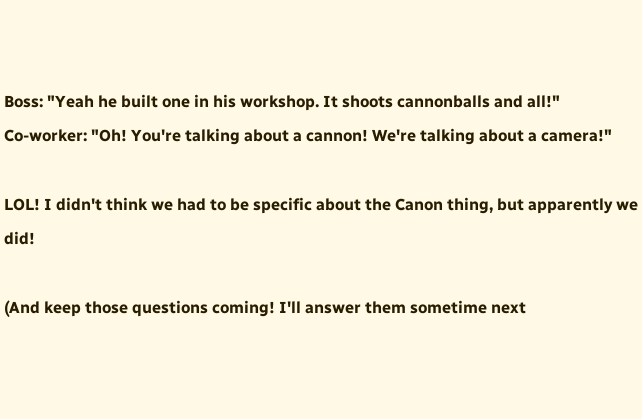Boss: "Yeah he built one in his workshop. It shoots cannonballs and all!"
Co-worker: "Oh! You're talking about a cannon! We're talking about a camera!"

LOL! I didn't think we had to be specific about the Canon thing, but apparently we did!

(And keep those questions coming! I'll answer them sometime next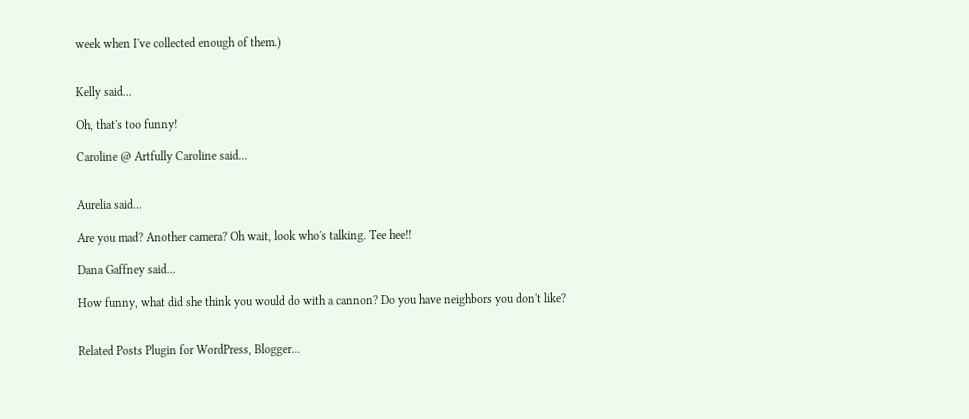week when I've collected enough of them.)


Kelly said...

Oh, that's too funny!

Caroline @ Artfully Caroline said...


Aurelia said...

Are you mad? Another camera? Oh wait, look who's talking. Tee hee!!

Dana Gaffney said...

How funny, what did she think you would do with a cannon? Do you have neighbors you don't like?


Related Posts Plugin for WordPress, Blogger...